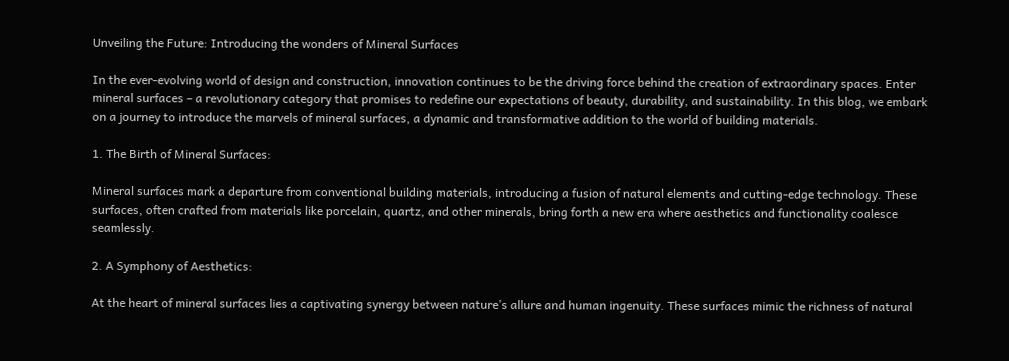Unveiling the Future: Introducing the wonders of Mineral Surfaces

In the ever-evolving world of design and construction, innovation continues to be the driving force behind the creation of extraordinary spaces. Enter mineral surfaces – a revolutionary category that promises to redefine our expectations of beauty, durability, and sustainability. In this blog, we embark on a journey to introduce the marvels of mineral surfaces, a dynamic and transformative addition to the world of building materials.

1. The Birth of Mineral Surfaces:

Mineral surfaces mark a departure from conventional building materials, introducing a fusion of natural elements and cutting-edge technology. These surfaces, often crafted from materials like porcelain, quartz, and other minerals, bring forth a new era where aesthetics and functionality coalesce seamlessly.

2. A Symphony of Aesthetics:

At the heart of mineral surfaces lies a captivating synergy between nature’s allure and human ingenuity. These surfaces mimic the richness of natural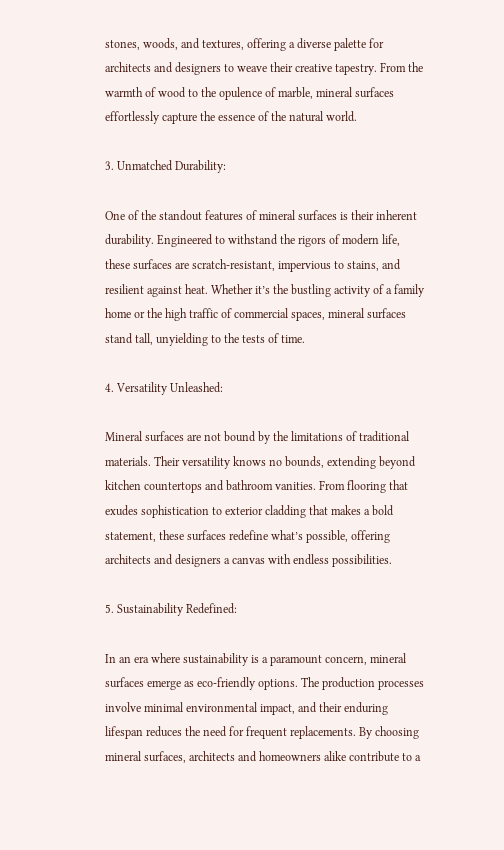stones, woods, and textures, offering a diverse palette for architects and designers to weave their creative tapestry. From the warmth of wood to the opulence of marble, mineral surfaces effortlessly capture the essence of the natural world.

3. Unmatched Durability:

One of the standout features of mineral surfaces is their inherent durability. Engineered to withstand the rigors of modern life, these surfaces are scratch-resistant, impervious to stains, and resilient against heat. Whether it’s the bustling activity of a family home or the high traffic of commercial spaces, mineral surfaces stand tall, unyielding to the tests of time.

4. Versatility Unleashed:

Mineral surfaces are not bound by the limitations of traditional materials. Their versatility knows no bounds, extending beyond kitchen countertops and bathroom vanities. From flooring that exudes sophistication to exterior cladding that makes a bold statement, these surfaces redefine what’s possible, offering architects and designers a canvas with endless possibilities.

5. Sustainability Redefined:

In an era where sustainability is a paramount concern, mineral surfaces emerge as eco-friendly options. The production processes involve minimal environmental impact, and their enduring lifespan reduces the need for frequent replacements. By choosing mineral surfaces, architects and homeowners alike contribute to a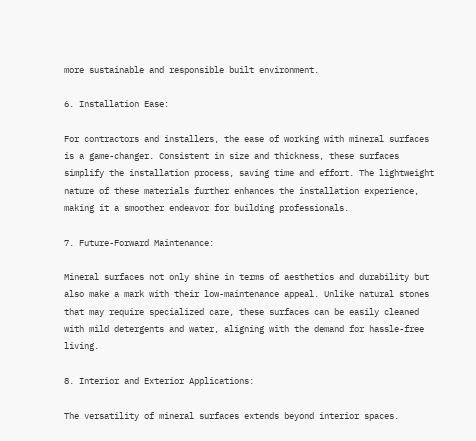more sustainable and responsible built environment.

6. Installation Ease:

For contractors and installers, the ease of working with mineral surfaces is a game-changer. Consistent in size and thickness, these surfaces simplify the installation process, saving time and effort. The lightweight nature of these materials further enhances the installation experience, making it a smoother endeavor for building professionals.

7. Future-Forward Maintenance:

Mineral surfaces not only shine in terms of aesthetics and durability but also make a mark with their low-maintenance appeal. Unlike natural stones that may require specialized care, these surfaces can be easily cleaned with mild detergents and water, aligning with the demand for hassle-free living.

8. Interior and Exterior Applications:

The versatility of mineral surfaces extends beyond interior spaces.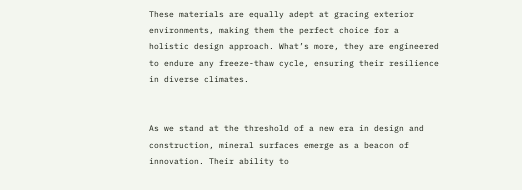These materials are equally adept at gracing exterior environments, making them the perfect choice for a holistic design approach. What’s more, they are engineered to endure any freeze-thaw cycle, ensuring their resilience in diverse climates.


As we stand at the threshold of a new era in design and construction, mineral surfaces emerge as a beacon of innovation. Their ability to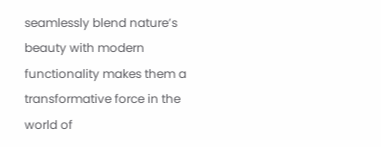seamlessly blend nature’s beauty with modern functionality makes them a transformative force in the world of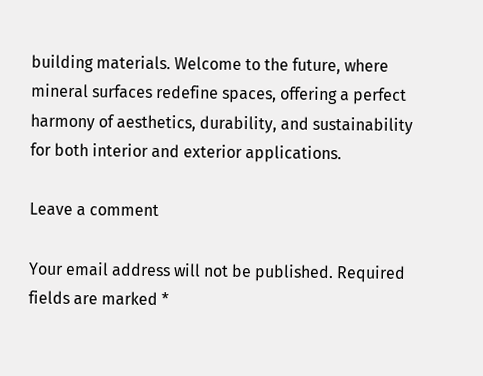building materials. Welcome to the future, where mineral surfaces redefine spaces, offering a perfect harmony of aesthetics, durability, and sustainability for both interior and exterior applications.

Leave a comment

Your email address will not be published. Required fields are marked *